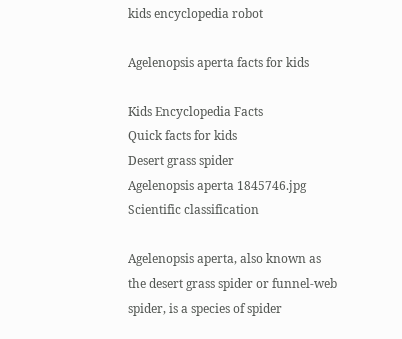kids encyclopedia robot

Agelenopsis aperta facts for kids

Kids Encyclopedia Facts
Quick facts for kids
Desert grass spider
Agelenopsis aperta 1845746.jpg
Scientific classification

Agelenopsis aperta, also known as the desert grass spider or funnel-web spider, is a species of spider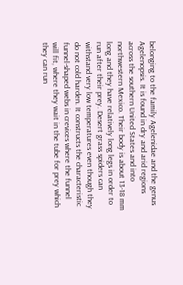belonging to the family Agelenidae and the genus Agelenopsis. It is found in dry and arid regions across the southern United States and into northwestern Mexico. Their body is about 13-18 mm long and they have relatively long legs in order to run after their prey. Desert grass spiders can withstand very low temperatures even though they do not cold harden. It constructs the characteristic funnel-shaped webs in crevices where the funnel will fit, where they wait in the tube for prey which they can run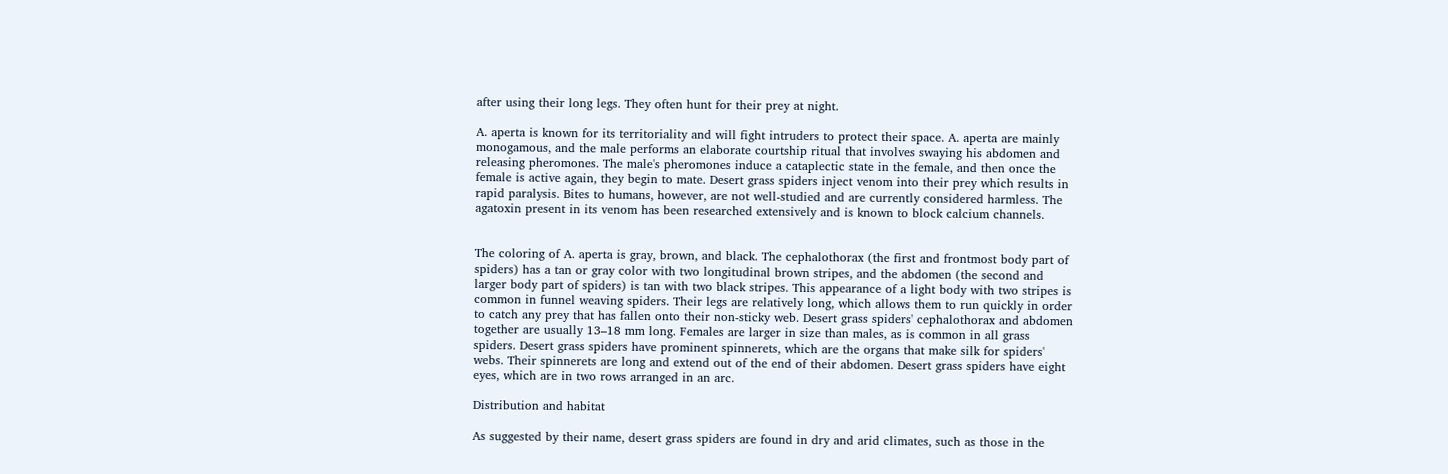after using their long legs. They often hunt for their prey at night.

A. aperta is known for its territoriality and will fight intruders to protect their space. A. aperta are mainly monogamous, and the male performs an elaborate courtship ritual that involves swaying his abdomen and releasing pheromones. The male's pheromones induce a cataplectic state in the female, and then once the female is active again, they begin to mate. Desert grass spiders inject venom into their prey which results in rapid paralysis. Bites to humans, however, are not well-studied and are currently considered harmless. The agatoxin present in its venom has been researched extensively and is known to block calcium channels.


The coloring of A. aperta is gray, brown, and black. The cephalothorax (the first and frontmost body part of spiders) has a tan or gray color with two longitudinal brown stripes, and the abdomen (the second and larger body part of spiders) is tan with two black stripes. This appearance of a light body with two stripes is common in funnel weaving spiders. Their legs are relatively long, which allows them to run quickly in order to catch any prey that has fallen onto their non-sticky web. Desert grass spiders' cephalothorax and abdomen together are usually 13–18 mm long. Females are larger in size than males, as is common in all grass spiders. Desert grass spiders have prominent spinnerets, which are the organs that make silk for spiders' webs. Their spinnerets are long and extend out of the end of their abdomen. Desert grass spiders have eight eyes, which are in two rows arranged in an arc.

Distribution and habitat

As suggested by their name, desert grass spiders are found in dry and arid climates, such as those in the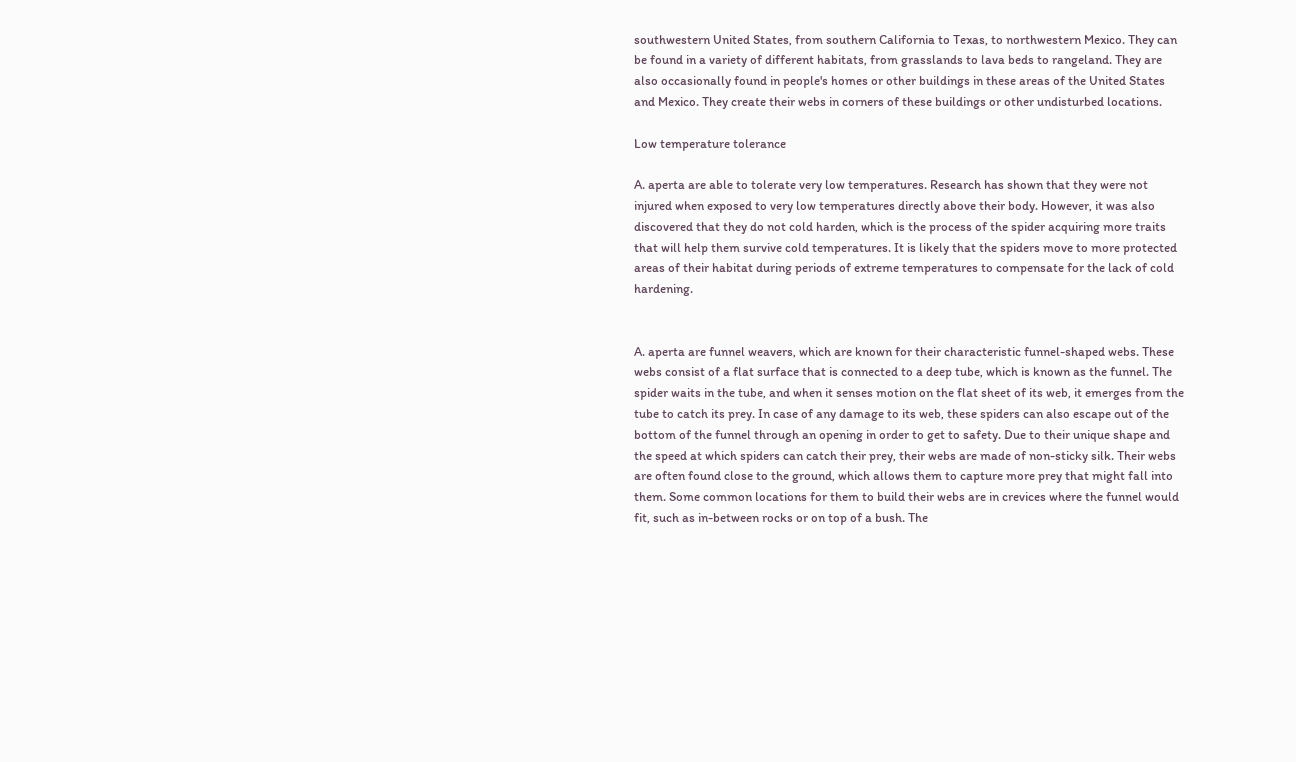southwestern United States, from southern California to Texas, to northwestern Mexico. They can be found in a variety of different habitats, from grasslands to lava beds to rangeland. They are also occasionally found in people's homes or other buildings in these areas of the United States and Mexico. They create their webs in corners of these buildings or other undisturbed locations.

Low temperature tolerance

A. aperta are able to tolerate very low temperatures. Research has shown that they were not injured when exposed to very low temperatures directly above their body. However, it was also discovered that they do not cold harden, which is the process of the spider acquiring more traits that will help them survive cold temperatures. It is likely that the spiders move to more protected areas of their habitat during periods of extreme temperatures to compensate for the lack of cold hardening.


A. aperta are funnel weavers, which are known for their characteristic funnel-shaped webs. These webs consist of a flat surface that is connected to a deep tube, which is known as the funnel. The spider waits in the tube, and when it senses motion on the flat sheet of its web, it emerges from the tube to catch its prey. In case of any damage to its web, these spiders can also escape out of the bottom of the funnel through an opening in order to get to safety. Due to their unique shape and the speed at which spiders can catch their prey, their webs are made of non-sticky silk. Their webs are often found close to the ground, which allows them to capture more prey that might fall into them. Some common locations for them to build their webs are in crevices where the funnel would fit, such as in-between rocks or on top of a bush. The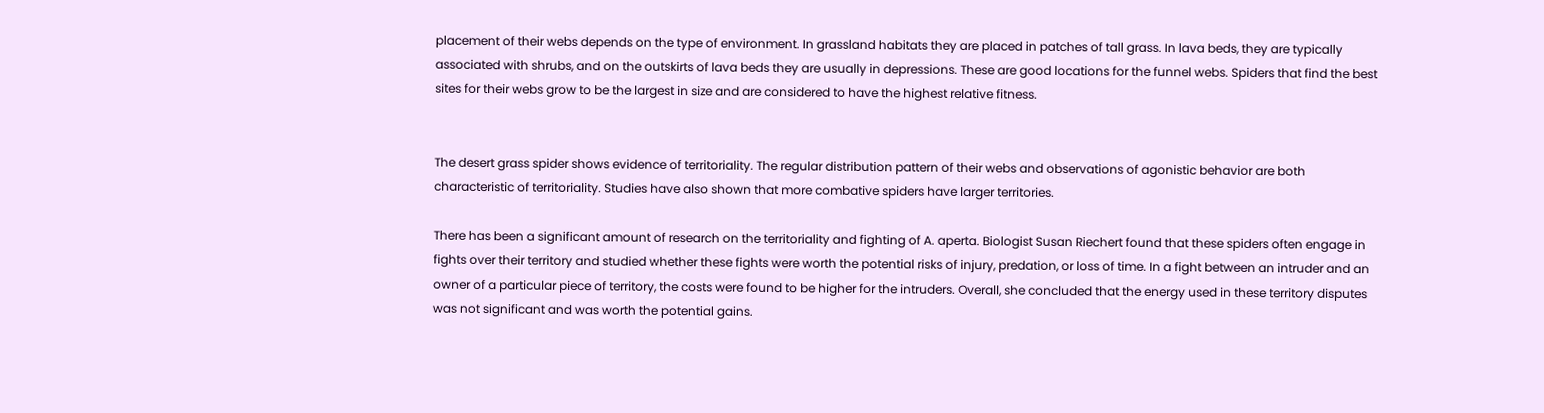placement of their webs depends on the type of environment. In grassland habitats they are placed in patches of tall grass. In lava beds, they are typically associated with shrubs, and on the outskirts of lava beds they are usually in depressions. These are good locations for the funnel webs. Spiders that find the best sites for their webs grow to be the largest in size and are considered to have the highest relative fitness.


The desert grass spider shows evidence of territoriality. The regular distribution pattern of their webs and observations of agonistic behavior are both characteristic of territoriality. Studies have also shown that more combative spiders have larger territories.

There has been a significant amount of research on the territoriality and fighting of A. aperta. Biologist Susan Riechert found that these spiders often engage in fights over their territory and studied whether these fights were worth the potential risks of injury, predation, or loss of time. In a fight between an intruder and an owner of a particular piece of territory, the costs were found to be higher for the intruders. Overall, she concluded that the energy used in these territory disputes was not significant and was worth the potential gains.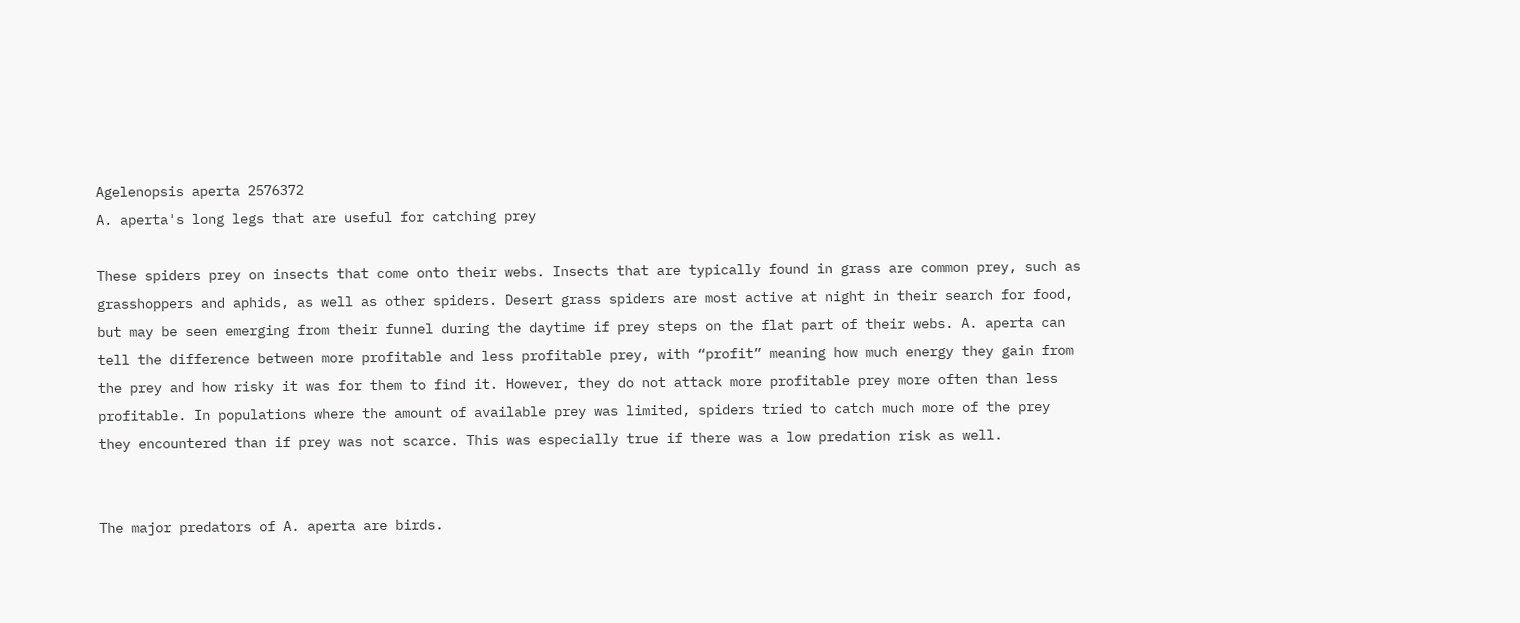Agelenopsis aperta 2576372
A. aperta's long legs that are useful for catching prey

These spiders prey on insects that come onto their webs. Insects that are typically found in grass are common prey, such as grasshoppers and aphids, as well as other spiders. Desert grass spiders are most active at night in their search for food, but may be seen emerging from their funnel during the daytime if prey steps on the flat part of their webs. A. aperta can tell the difference between more profitable and less profitable prey, with “profit” meaning how much energy they gain from the prey and how risky it was for them to find it. However, they do not attack more profitable prey more often than less profitable. In populations where the amount of available prey was limited, spiders tried to catch much more of the prey they encountered than if prey was not scarce. This was especially true if there was a low predation risk as well.


The major predators of A. aperta are birds.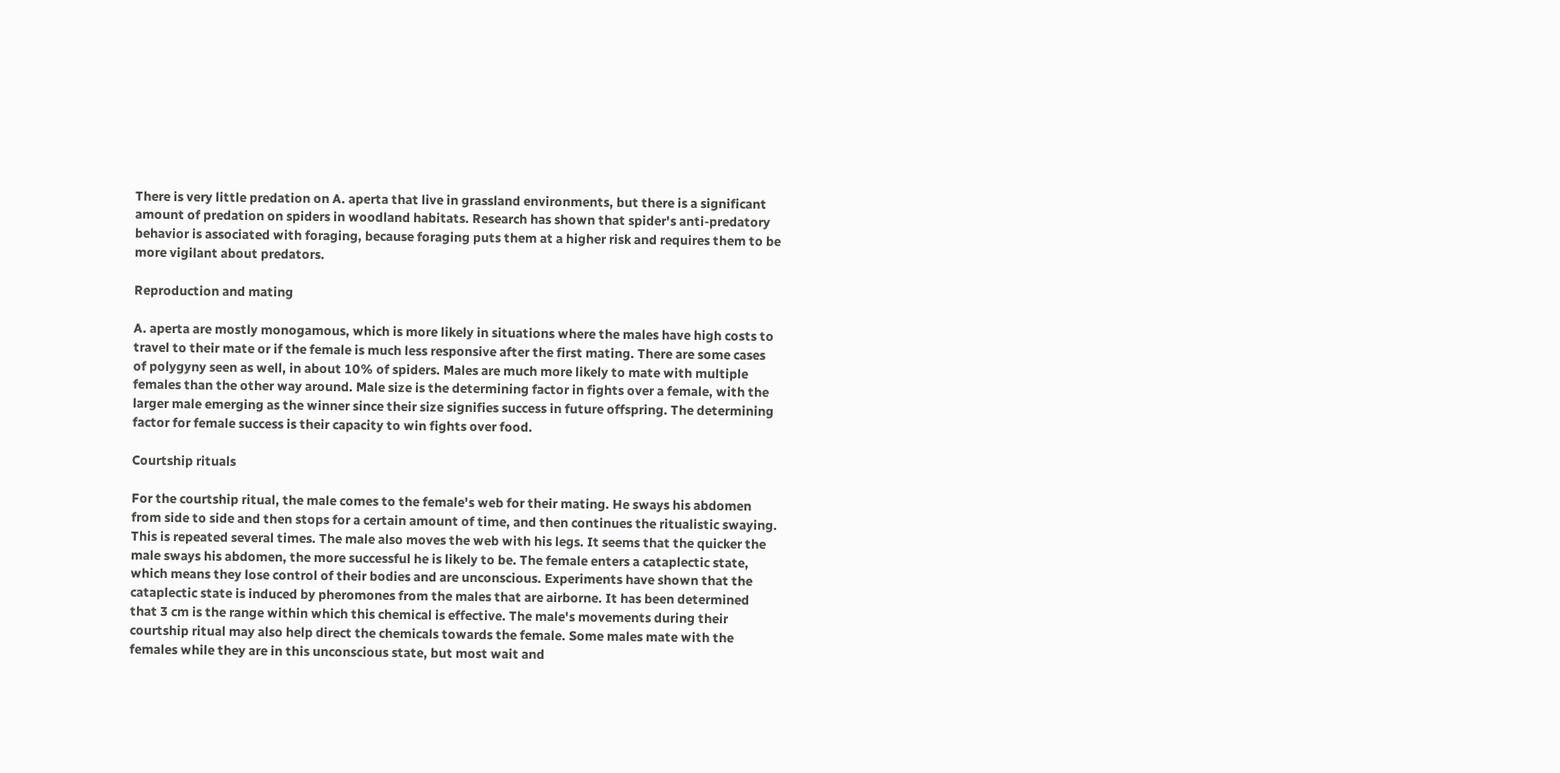There is very little predation on A. aperta that live in grassland environments, but there is a significant amount of predation on spiders in woodland habitats. Research has shown that spider's anti-predatory behavior is associated with foraging, because foraging puts them at a higher risk and requires them to be more vigilant about predators.

Reproduction and mating

A. aperta are mostly monogamous, which is more likely in situations where the males have high costs to travel to their mate or if the female is much less responsive after the first mating. There are some cases of polygyny seen as well, in about 10% of spiders. Males are much more likely to mate with multiple females than the other way around. Male size is the determining factor in fights over a female, with the larger male emerging as the winner since their size signifies success in future offspring. The determining factor for female success is their capacity to win fights over food.

Courtship rituals

For the courtship ritual, the male comes to the female's web for their mating. He sways his abdomen from side to side and then stops for a certain amount of time, and then continues the ritualistic swaying. This is repeated several times. The male also moves the web with his legs. It seems that the quicker the male sways his abdomen, the more successful he is likely to be. The female enters a cataplectic state, which means they lose control of their bodies and are unconscious. Experiments have shown that the cataplectic state is induced by pheromones from the males that are airborne. It has been determined that 3 cm is the range within which this chemical is effective. The male's movements during their courtship ritual may also help direct the chemicals towards the female. Some males mate with the females while they are in this unconscious state, but most wait and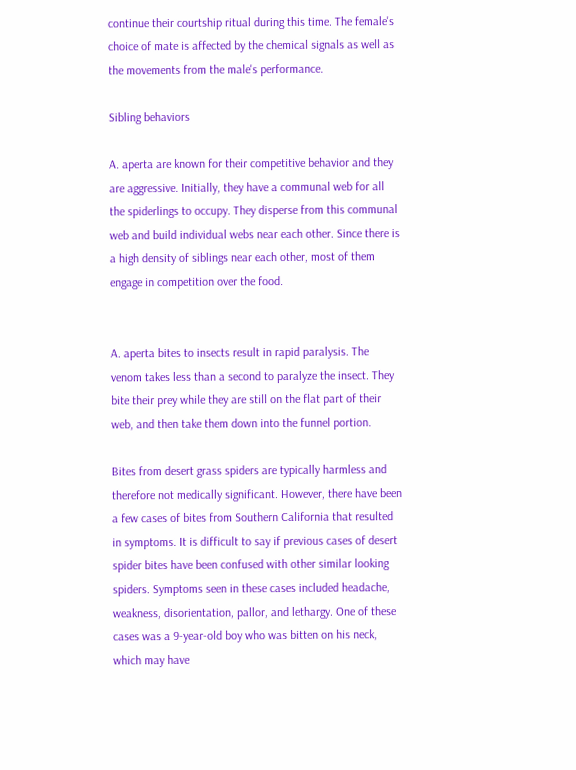continue their courtship ritual during this time. The female's choice of mate is affected by the chemical signals as well as the movements from the male's performance.

Sibling behaviors

A. aperta are known for their competitive behavior and they are aggressive. Initially, they have a communal web for all the spiderlings to occupy. They disperse from this communal web and build individual webs near each other. Since there is a high density of siblings near each other, most of them engage in competition over the food.


A. aperta bites to insects result in rapid paralysis. The venom takes less than a second to paralyze the insect. They bite their prey while they are still on the flat part of their web, and then take them down into the funnel portion.

Bites from desert grass spiders are typically harmless and therefore not medically significant. However, there have been a few cases of bites from Southern California that resulted in symptoms. It is difficult to say if previous cases of desert spider bites have been confused with other similar looking spiders. Symptoms seen in these cases included headache, weakness, disorientation, pallor, and lethargy. One of these cases was a 9-year-old boy who was bitten on his neck, which may have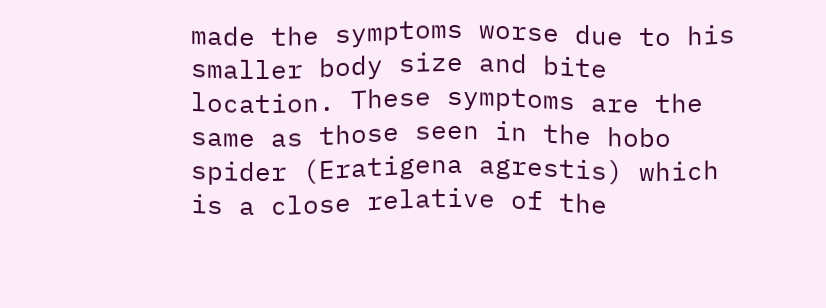made the symptoms worse due to his smaller body size and bite location. These symptoms are the same as those seen in the hobo spider (Eratigena agrestis) which is a close relative of the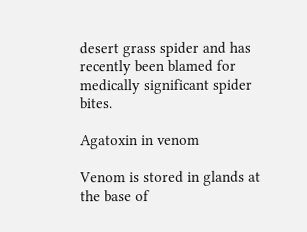desert grass spider and has recently been blamed for medically significant spider bites.

Agatoxin in venom

Venom is stored in glands at the base of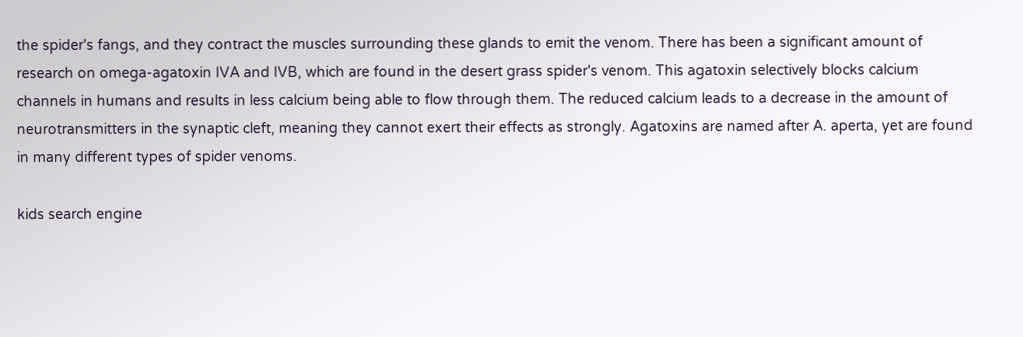the spider's fangs, and they contract the muscles surrounding these glands to emit the venom. There has been a significant amount of research on omega-agatoxin IVA and IVB, which are found in the desert grass spider's venom. This agatoxin selectively blocks calcium channels in humans and results in less calcium being able to flow through them. The reduced calcium leads to a decrease in the amount of neurotransmitters in the synaptic cleft, meaning they cannot exert their effects as strongly. Agatoxins are named after A. aperta, yet are found in many different types of spider venoms.

kids search engine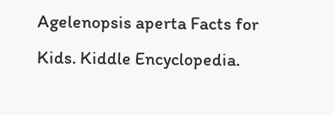Agelenopsis aperta Facts for Kids. Kiddle Encyclopedia.